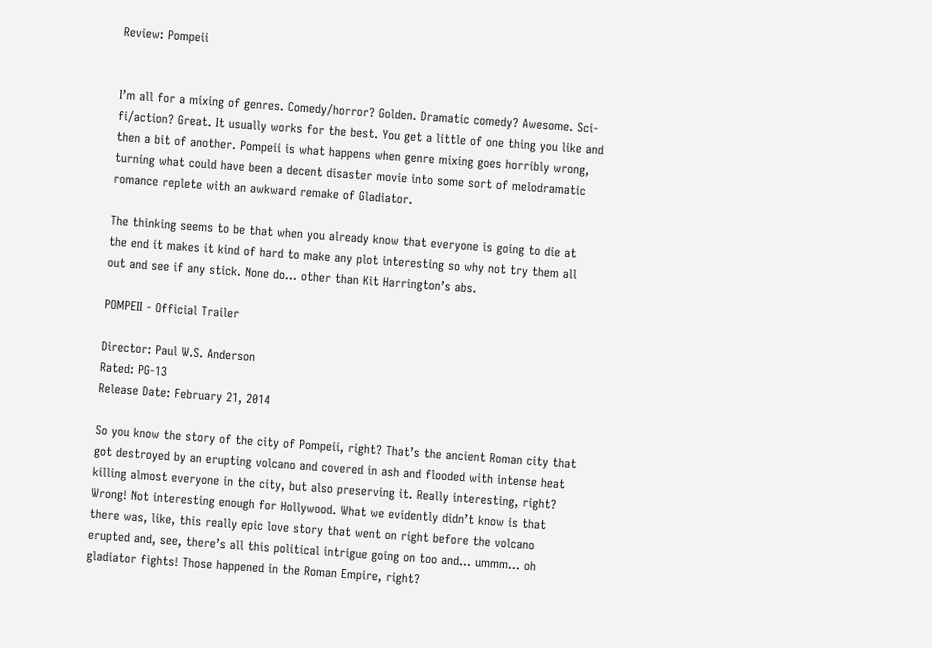Review: Pompeii


I’m all for a mixing of genres. Comedy/horror? Golden. Dramatic comedy? Awesome. Sci-fi/action? Great. It usually works for the best. You get a little of one thing you like and then a bit of another. Pompeii is what happens when genre mixing goes horribly wrong, turning what could have been a decent disaster movie into some sort of melodramatic romance replete with an awkward remake of Gladiator.

The thinking seems to be that when you already know that everyone is going to die at the end it makes it kind of hard to make any plot interesting so why not try them all out and see if any stick. None do… other than Kit Harrington’s abs.

POMPEII - Official Trailer

Director: Paul W.S. Anderson
Rated: PG-13
Release Date: February 21, 2014

So you know the story of the city of Pompeii, right? That’s the ancient Roman city that got destroyed by an erupting volcano and covered in ash and flooded with intense heat killing almost everyone in the city, but also preserving it. Really interesting, right? Wrong! Not interesting enough for Hollywood. What we evidently didn’t know is that there was, like, this really epic love story that went on right before the volcano erupted and, see, there’s all this political intrigue going on too and… ummm… oh gladiator fights! Those happened in the Roman Empire, right?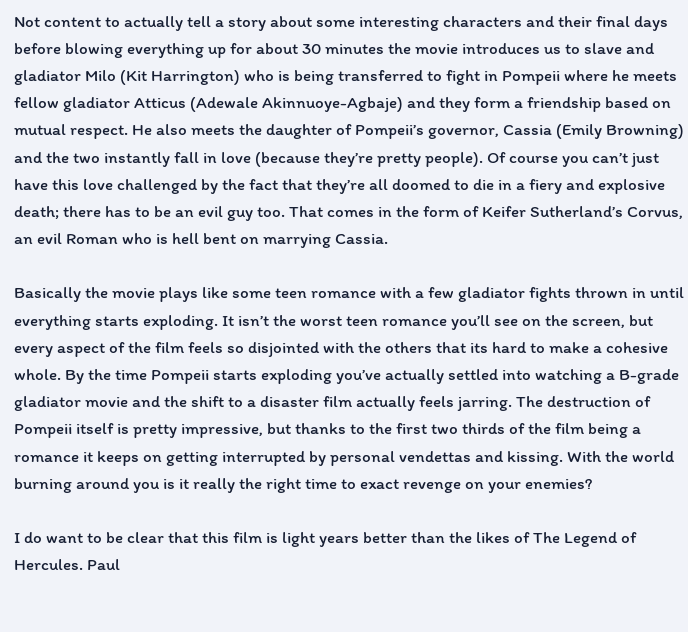Not content to actually tell a story about some interesting characters and their final days before blowing everything up for about 30 minutes the movie introduces us to slave and gladiator Milo (Kit Harrington) who is being transferred to fight in Pompeii where he meets fellow gladiator Atticus (Adewale Akinnuoye-Agbaje) and they form a friendship based on mutual respect. He also meets the daughter of Pompeii’s governor, Cassia (Emily Browning) and the two instantly fall in love (because they’re pretty people). Of course you can’t just have this love challenged by the fact that they’re all doomed to die in a fiery and explosive death; there has to be an evil guy too. That comes in the form of Keifer Sutherland’s Corvus, an evil Roman who is hell bent on marrying Cassia.

Basically the movie plays like some teen romance with a few gladiator fights thrown in until everything starts exploding. It isn’t the worst teen romance you’ll see on the screen, but every aspect of the film feels so disjointed with the others that its hard to make a cohesive whole. By the time Pompeii starts exploding you’ve actually settled into watching a B-grade gladiator movie and the shift to a disaster film actually feels jarring. The destruction of Pompeii itself is pretty impressive, but thanks to the first two thirds of the film being a romance it keeps on getting interrupted by personal vendettas and kissing. With the world burning around you is it really the right time to exact revenge on your enemies?

I do want to be clear that this film is light years better than the likes of The Legend of Hercules. Paul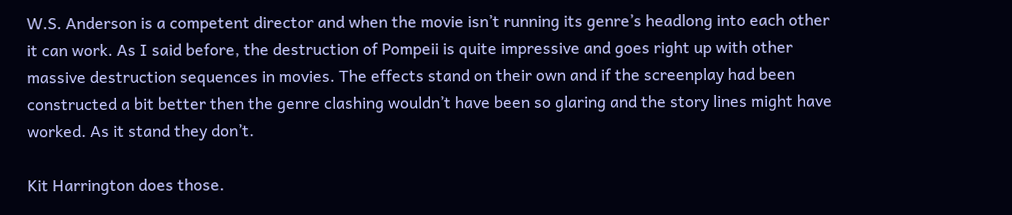W.S. Anderson is a competent director and when the movie isn’t running its genre’s headlong into each other it can work. As I said before, the destruction of Pompeii is quite impressive and goes right up with other massive destruction sequences in movies. The effects stand on their own and if the screenplay had been constructed a bit better then the genre clashing wouldn’t have been so glaring and the story lines might have worked. As it stand they don’t.

Kit Harrington does those.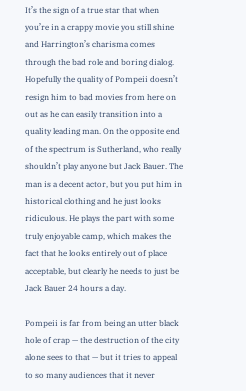It’s the sign of a true star that when you’re in a crappy movie you still shine and Harrington’s charisma comes through the bad role and boring dialog. Hopefully the quality of Pompeii doesn’t resign him to bad movies from here on out as he can easily transition into a quality leading man. On the opposite end of the spectrum is Sutherland, who really shouldn’t play anyone but Jack Bauer. The man is a decent actor, but you put him in historical clothing and he just looks ridiculous. He plays the part with some truly enjoyable camp, which makes the fact that he looks entirely out of place acceptable, but clearly he needs to just be Jack Bauer 24 hours a day.

Pompeii is far from being an utter black hole of crap — the destruction of the city alone sees to that — but it tries to appeal to so many audiences that it never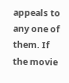appeals to any one of them. If the movie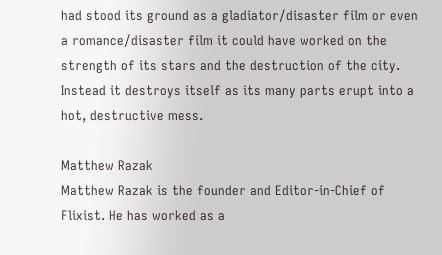had stood its ground as a gladiator/disaster film or even a romance/disaster film it could have worked on the strength of its stars and the destruction of the city. Instead it destroys itself as its many parts erupt into a hot, destructive mess.

Matthew Razak
Matthew Razak is the founder and Editor-in-Chief of Flixist. He has worked as a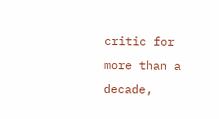critic for more than a decade,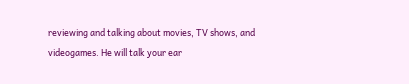reviewing and talking about movies, TV shows, and videogames. He will talk your ear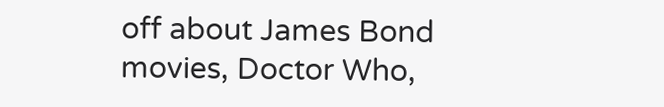off about James Bond movies, Doctor Who,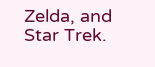Zelda, and Star Trek.